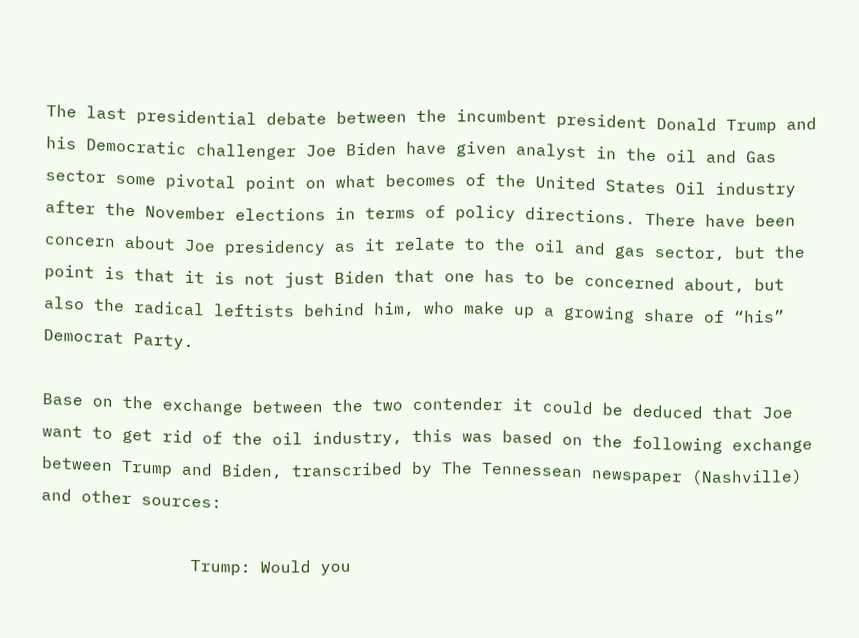The last presidential debate between the incumbent president Donald Trump and his Democratic challenger Joe Biden have given analyst in the oil and Gas sector some pivotal point on what becomes of the United States Oil industry after the November elections in terms of policy directions. There have been concern about Joe presidency as it relate to the oil and gas sector, but the point is that it is not just Biden that one has to be concerned about, but also the radical leftists behind him, who make up a growing share of “his” Democrat Party.

Base on the exchange between the two contender it could be deduced that Joe want to get rid of the oil industry, this was based on the following exchange between Trump and Biden, transcribed by The Tennessean newspaper (Nashville) and other sources:

               Trump: Would you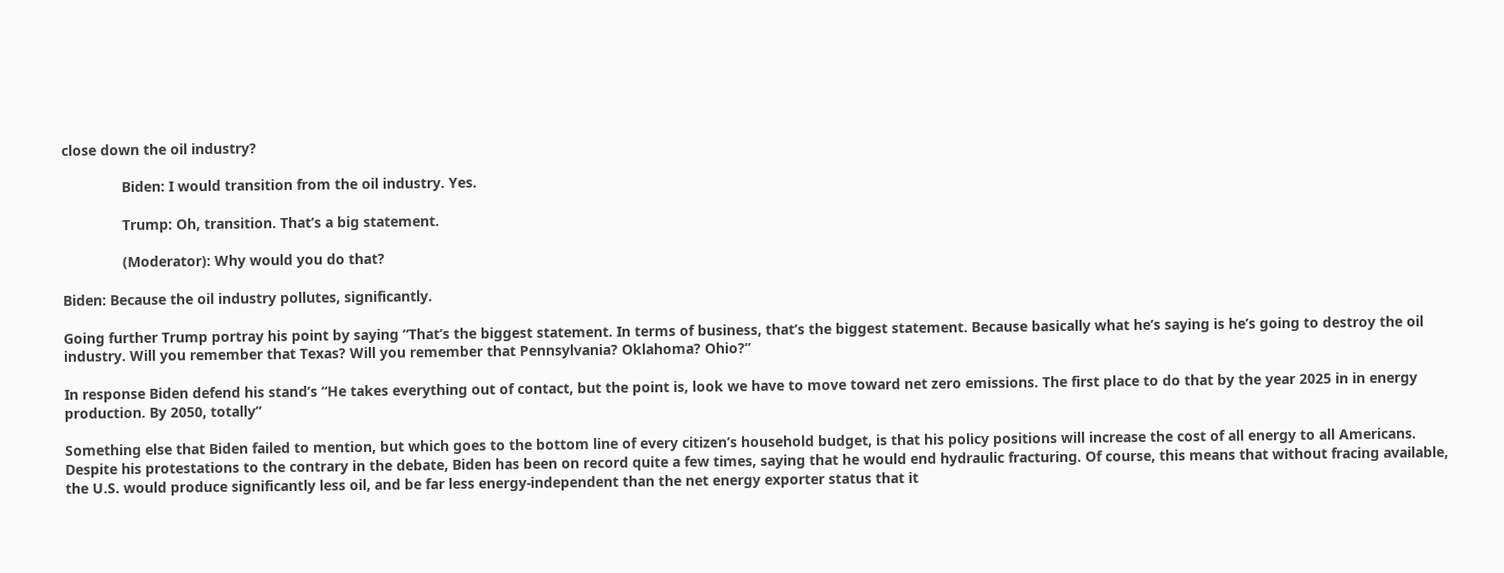close down the oil industry?

               Biden: I would transition from the oil industry. Yes.

               Trump: Oh, transition. That’s a big statement.

               (Moderator): Why would you do that?

Biden: Because the oil industry pollutes, significantly.

Going further Trump portray his point by saying “That’s the biggest statement. In terms of business, that’s the biggest statement. Because basically what he’s saying is he’s going to destroy the oil industry. Will you remember that Texas? Will you remember that Pennsylvania? Oklahoma? Ohio?”

In response Biden defend his stand’s “He takes everything out of contact, but the point is, look we have to move toward net zero emissions. The first place to do that by the year 2025 in in energy production. By 2050, totally”

Something else that Biden failed to mention, but which goes to the bottom line of every citizen’s household budget, is that his policy positions will increase the cost of all energy to all Americans. Despite his protestations to the contrary in the debate, Biden has been on record quite a few times, saying that he would end hydraulic fracturing. Of course, this means that without fracing available, the U.S. would produce significantly less oil, and be far less energy-independent than the net energy exporter status that it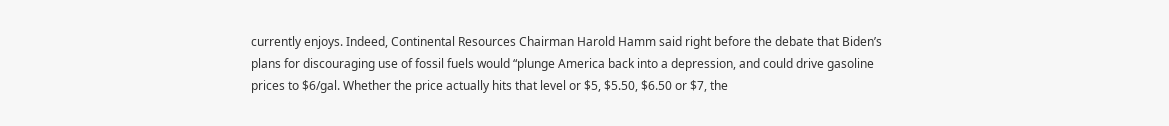currently enjoys. Indeed, Continental Resources Chairman Harold Hamm said right before the debate that Biden’s plans for discouraging use of fossil fuels would “plunge America back into a depression, and could drive gasoline prices to $6/gal. Whether the price actually hits that level or $5, $5.50, $6.50 or $7, the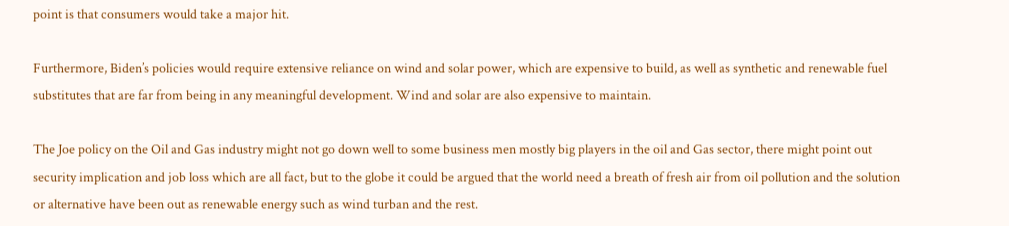point is that consumers would take a major hit.

Furthermore, Biden’s policies would require extensive reliance on wind and solar power, which are expensive to build, as well as synthetic and renewable fuel substitutes that are far from being in any meaningful development. Wind and solar are also expensive to maintain.

The Joe policy on the Oil and Gas industry might not go down well to some business men mostly big players in the oil and Gas sector, there might point out security implication and job loss which are all fact, but to the globe it could be argued that the world need a breath of fresh air from oil pollution and the solution or alternative have been out as renewable energy such as wind turban and the rest.